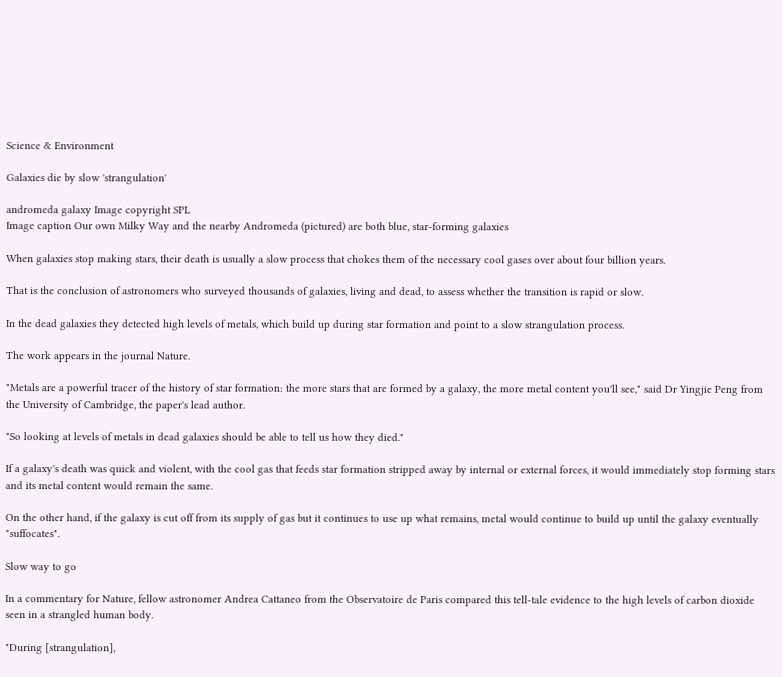Science & Environment

Galaxies die by slow 'strangulation'

andromeda galaxy Image copyright SPL
Image caption Our own Milky Way and the nearby Andromeda (pictured) are both blue, star-forming galaxies

When galaxies stop making stars, their death is usually a slow process that chokes them of the necessary cool gases over about four billion years.

That is the conclusion of astronomers who surveyed thousands of galaxies, living and dead, to assess whether the transition is rapid or slow.

In the dead galaxies they detected high levels of metals, which build up during star formation and point to a slow strangulation process.

The work appears in the journal Nature.

"Metals are a powerful tracer of the history of star formation: the more stars that are formed by a galaxy, the more metal content you'll see," said Dr Yingjie Peng from the University of Cambridge, the paper's lead author.

"So looking at levels of metals in dead galaxies should be able to tell us how they died."

If a galaxy's death was quick and violent, with the cool gas that feeds star formation stripped away by internal or external forces, it would immediately stop forming stars and its metal content would remain the same.

On the other hand, if the galaxy is cut off from its supply of gas but it continues to use up what remains, metal would continue to build up until the galaxy eventually "suffocates".

Slow way to go

In a commentary for Nature, fellow astronomer Andrea Cattaneo from the Observatoire de Paris compared this tell-tale evidence to the high levels of carbon dioxide seen in a strangled human body.

"During [strangulation],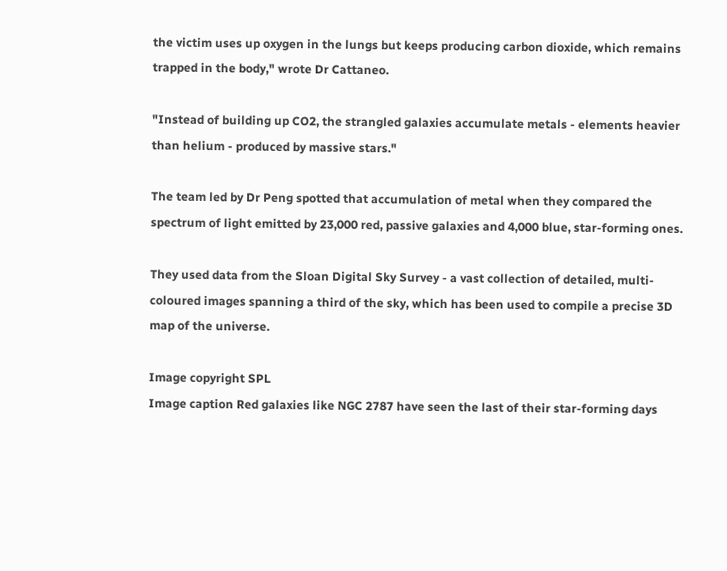the victim uses up oxygen in the lungs but keeps producing carbon dioxide, which remains trapped in the body," wrote Dr Cattaneo.

"Instead of building up CO2, the strangled galaxies accumulate metals - elements heavier than helium - produced by massive stars."

The team led by Dr Peng spotted that accumulation of metal when they compared the spectrum of light emitted by 23,000 red, passive galaxies and 4,000 blue, star-forming ones.

They used data from the Sloan Digital Sky Survey - a vast collection of detailed, multi-coloured images spanning a third of the sky, which has been used to compile a precise 3D map of the universe.

Image copyright SPL
Image caption Red galaxies like NGC 2787 have seen the last of their star-forming days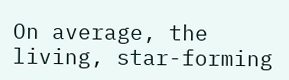On average, the living, star-forming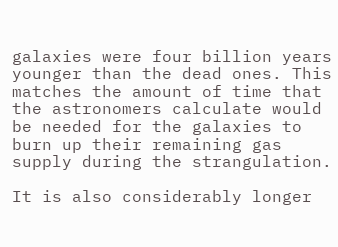galaxies were four billion years younger than the dead ones. This matches the amount of time that the astronomers calculate would be needed for the galaxies to burn up their remaining gas supply during the strangulation.

It is also considerably longer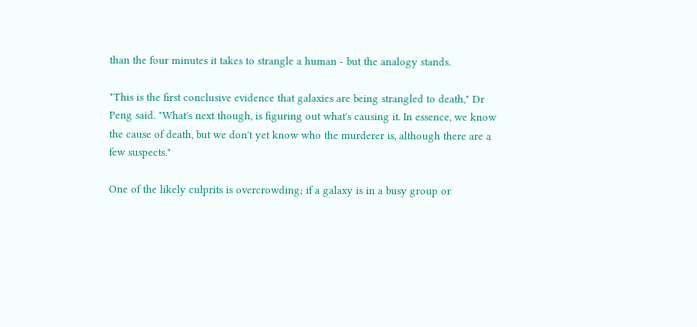than the four minutes it takes to strangle a human - but the analogy stands.

"This is the first conclusive evidence that galaxies are being strangled to death," Dr Peng said. "What's next though, is figuring out what's causing it. In essence, we know the cause of death, but we don't yet know who the murderer is, although there are a few suspects."

One of the likely culprits is overcrowding; if a galaxy is in a busy group or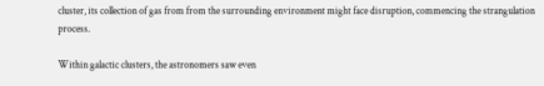cluster, its collection of gas from from the surrounding environment might face disruption, commencing the strangulation process.

Within galactic clusters, the astronomers saw even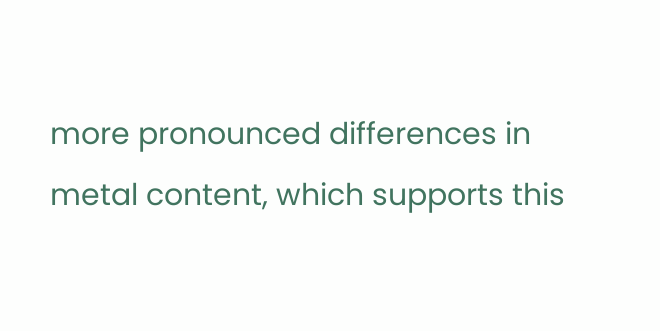more pronounced differences in metal content, which supports this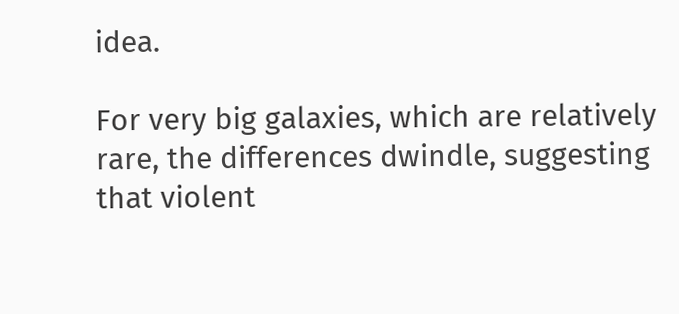idea.

For very big galaxies, which are relatively rare, the differences dwindle, suggesting that violent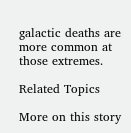galactic deaths are more common at those extremes.

Related Topics

More on this story